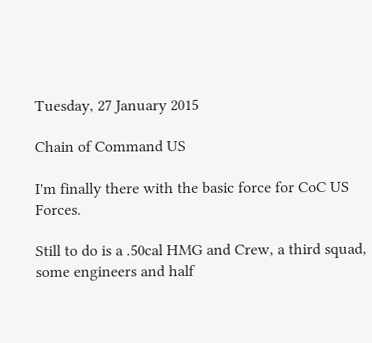Tuesday, 27 January 2015

Chain of Command US

I'm finally there with the basic force for CoC US Forces.

Still to do is a .50cal HMG and Crew, a third squad, some engineers and half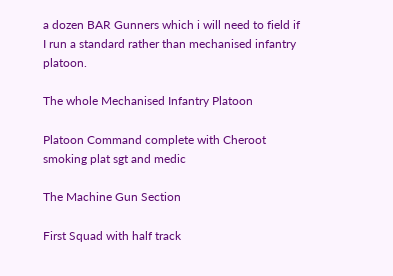a dozen BAR Gunners which i will need to field if I run a standard rather than mechanised infantry platoon.

The whole Mechanised Infantry Platoon

Platoon Command complete with Cheroot smoking plat sgt and medic

The Machine Gun Section

First Squad with half track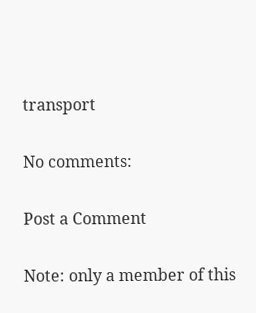transport

No comments:

Post a Comment

Note: only a member of this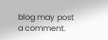blog may post a comment.